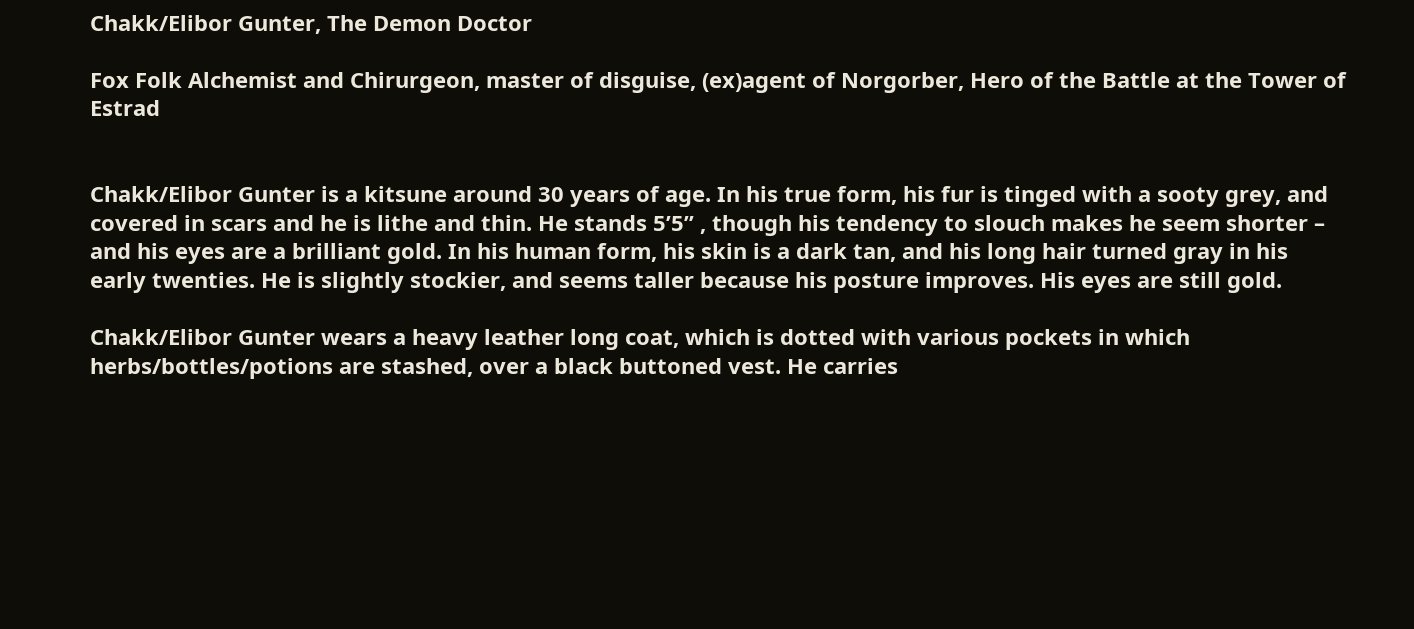Chakk/Elibor Gunter, The Demon Doctor

Fox Folk Alchemist and Chirurgeon, master of disguise, (ex)agent of Norgorber, Hero of the Battle at the Tower of Estrad


Chakk/Elibor Gunter is a kitsune around 30 years of age. In his true form, his fur is tinged with a sooty grey, and covered in scars and he is lithe and thin. He stands 5’5’’ , though his tendency to slouch makes he seem shorter – and his eyes are a brilliant gold. In his human form, his skin is a dark tan, and his long hair turned gray in his early twenties. He is slightly stockier, and seems taller because his posture improves. His eyes are still gold.

Chakk/Elibor Gunter wears a heavy leather long coat, which is dotted with various pockets in which herbs/bottles/potions are stashed, over a black buttoned vest. He carries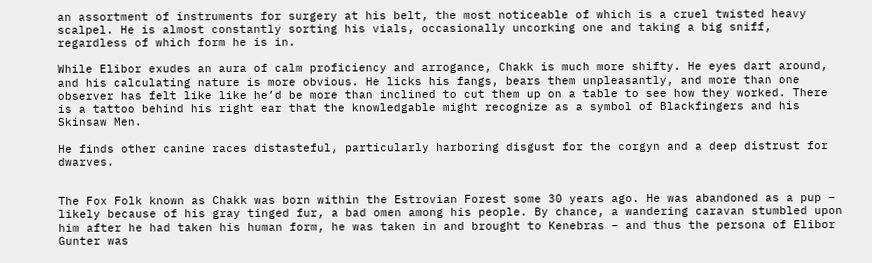an assortment of instruments for surgery at his belt, the most noticeable of which is a cruel twisted heavy scalpel. He is almost constantly sorting his vials, occasionally uncorking one and taking a big sniff, regardless of which form he is in.

While Elibor exudes an aura of calm proficiency and arrogance, Chakk is much more shifty. He eyes dart around, and his calculating nature is more obvious. He licks his fangs, bears them unpleasantly, and more than one observer has felt like like he’d be more than inclined to cut them up on a table to see how they worked. There is a tattoo behind his right ear that the knowledgable might recognize as a symbol of Blackfingers and his Skinsaw Men.

He finds other canine races distasteful, particularly harboring disgust for the corgyn and a deep distrust for dwarves.


The Fox Folk known as Chakk was born within the Estrovian Forest some 30 years ago. He was abandoned as a pup – likely because of his gray tinged fur, a bad omen among his people. By chance, a wandering caravan stumbled upon him after he had taken his human form, he was taken in and brought to Kenebras – and thus the persona of Elibor Gunter was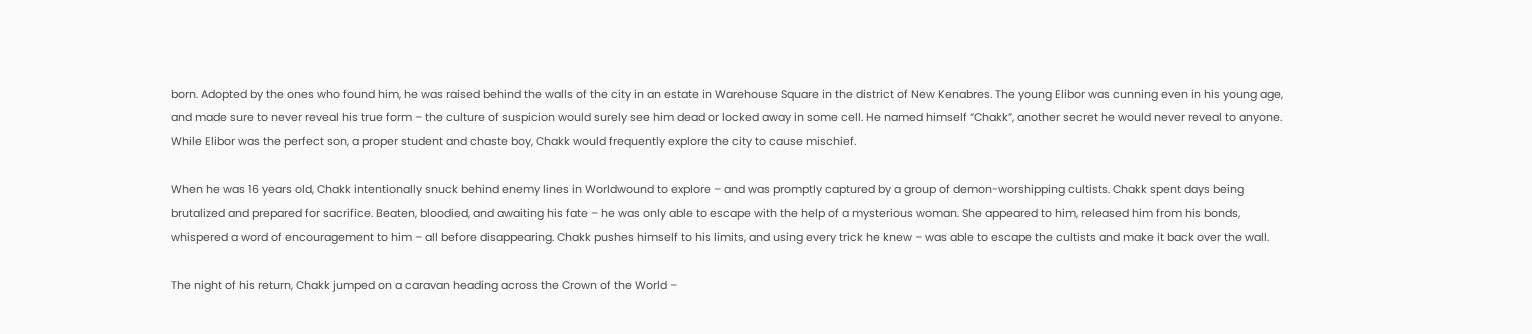born. Adopted by the ones who found him, he was raised behind the walls of the city in an estate in Warehouse Square in the district of New Kenabres. The young Elibor was cunning even in his young age, and made sure to never reveal his true form – the culture of suspicion would surely see him dead or locked away in some cell. He named himself “Chakk”, another secret he would never reveal to anyone. While Elibor was the perfect son, a proper student and chaste boy, Chakk would frequently explore the city to cause mischief.

When he was 16 years old, Chakk intentionally snuck behind enemy lines in Worldwound to explore – and was promptly captured by a group of demon-worshipping cultists. Chakk spent days being brutalized and prepared for sacrifice. Beaten, bloodied, and awaiting his fate – he was only able to escape with the help of a mysterious woman. She appeared to him, released him from his bonds, whispered a word of encouragement to him – all before disappearing. Chakk pushes himself to his limits, and using every trick he knew – was able to escape the cultists and make it back over the wall.

The night of his return, Chakk jumped on a caravan heading across the Crown of the World –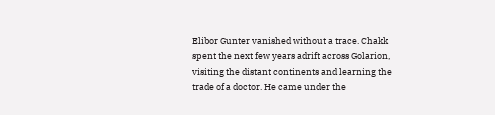Elibor Gunter vanished without a trace. Chakk spent the next few years adrift across Golarion, visiting the distant continents and learning the trade of a doctor. He came under the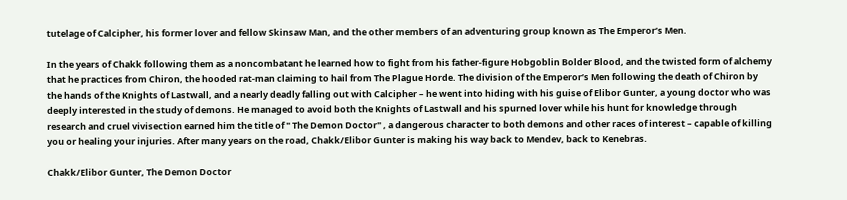tutelage of Calcipher, his former lover and fellow Skinsaw Man, and the other members of an adventuring group known as The Emperor’s Men.

In the years of Chakk following them as a noncombatant he learned how to fight from his father-figure Hobgoblin Bolder Blood, and the twisted form of alchemy that he practices from Chiron, the hooded rat-man claiming to hail from The Plague Horde. The division of the Emperor’s Men following the death of Chiron by the hands of the Knights of Lastwall, and a nearly deadly falling out with Calcipher – he went into hiding with his guise of Elibor Gunter, a young doctor who was deeply interested in the study of demons. He managed to avoid both the Knights of Lastwall and his spurned lover while his hunt for knowledge through research and cruel vivisection earned him the title of " The Demon Doctor" , a dangerous character to both demons and other races of interest – capable of killing you or healing your injuries. After many years on the road, Chakk/Elibor Gunter is making his way back to Mendev, back to Kenebras.

Chakk/Elibor Gunter, The Demon Doctor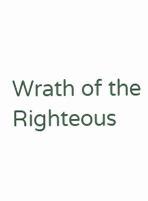Wrath of the Righteous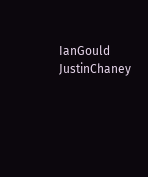IanGould JustinChaney